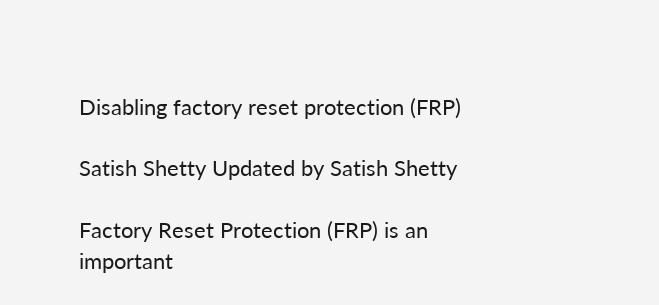Disabling factory reset protection (FRP)

Satish Shetty Updated by Satish Shetty

Factory Reset Protection (FRP) is an important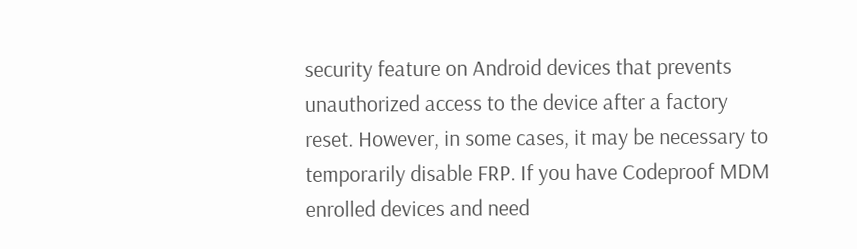security feature on Android devices that prevents unauthorized access to the device after a factory reset. However, in some cases, it may be necessary to temporarily disable FRP. If you have Codeproof MDM enrolled devices and need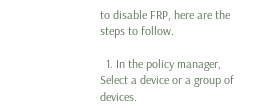to disable FRP, here are the steps to follow.

  1. In the policy manager, Select a device or a group of devices.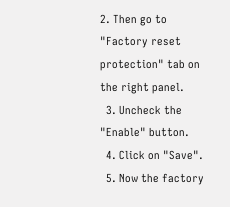2. Then go to "Factory reset protection" tab on the right panel.
  3. Uncheck the "Enable" button.
  4. Click on "Save".
  5. Now the factory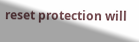reset protection will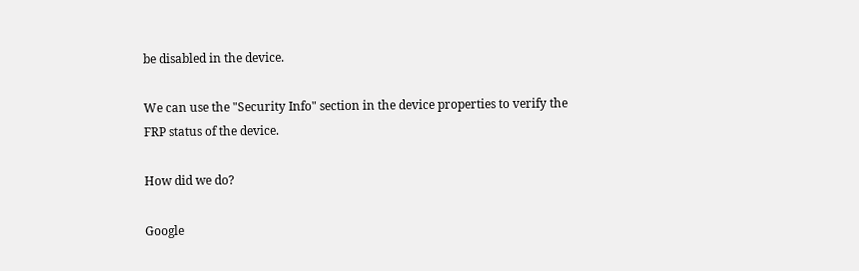be disabled in the device.

We can use the "Security Info" section in the device properties to verify the FRP status of the device.

How did we do?

Google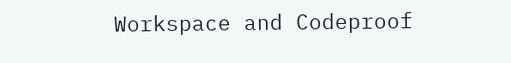Workspace and Codeproof